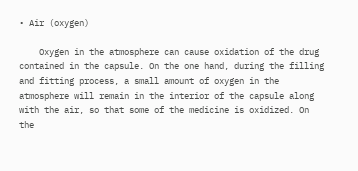• Air (oxygen)

    Oxygen in the atmosphere can cause oxidation of the drug contained in the capsule. On the one hand, during the filling and fitting process, a small amount of oxygen in the atmosphere will remain in the interior of the capsule along with the air, so that some of the medicine is oxidized. On the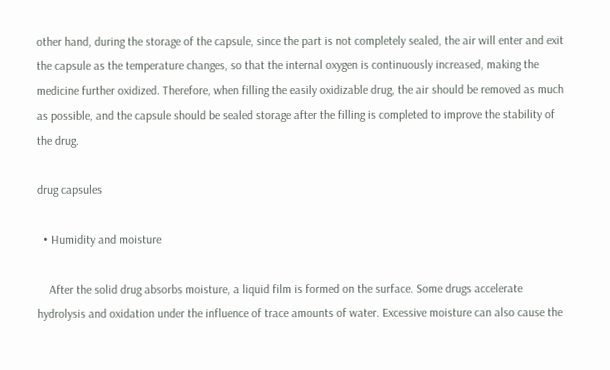other hand, during the storage of the capsule, since the part is not completely sealed, the air will enter and exit the capsule as the temperature changes, so that the internal oxygen is continuously increased, making the medicine further oxidized. Therefore, when filling the easily oxidizable drug, the air should be removed as much as possible, and the capsule should be sealed storage after the filling is completed to improve the stability of the drug.

drug capsules

  • Humidity and moisture

    After the solid drug absorbs moisture, a liquid film is formed on the surface. Some drugs accelerate hydrolysis and oxidation under the influence of trace amounts of water. Excessive moisture can also cause the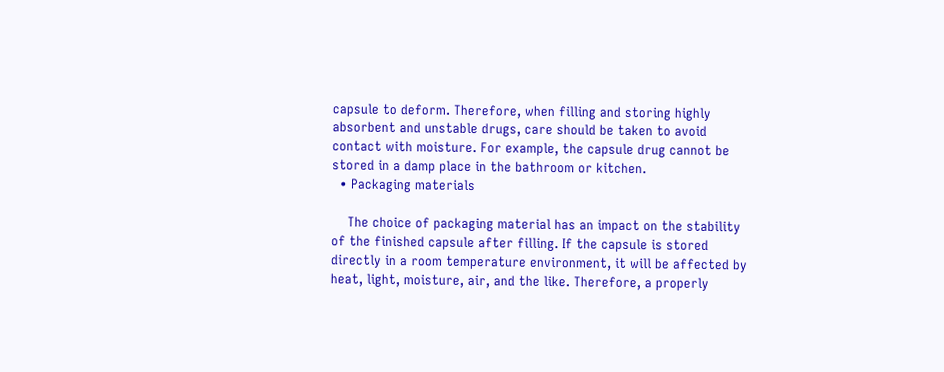capsule to deform. Therefore, when filling and storing highly absorbent and unstable drugs, care should be taken to avoid contact with moisture. For example, the capsule drug cannot be stored in a damp place in the bathroom or kitchen.
  • Packaging materials

    The choice of packaging material has an impact on the stability of the finished capsule after filling. If the capsule is stored directly in a room temperature environment, it will be affected by heat, light, moisture, air, and the like. Therefore, a properly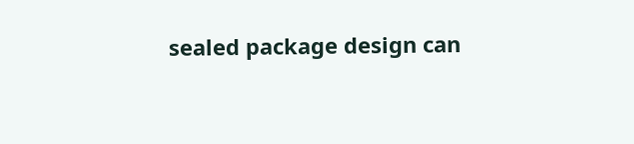sealed package design can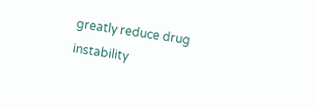greatly reduce drug instability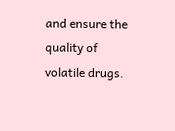and ensure the quality of volatile drugs.